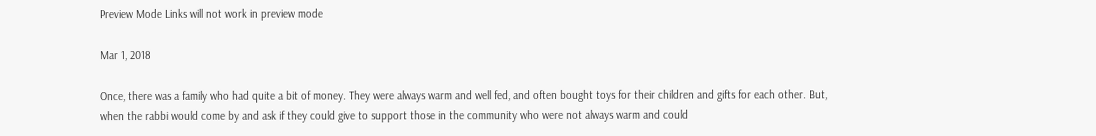Preview Mode Links will not work in preview mode

Mar 1, 2018

Once, there was a family who had quite a bit of money. They were always warm and well fed, and often bought toys for their children and gifts for each other. But, when the rabbi would come by and ask if they could give to support those in the community who were not always warm and could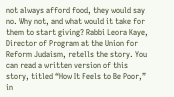not always afford food, they would say no. Why not, and what would it take for them to start giving? Rabbi Leora Kaye, Director of Program at the Union for Reform Judaism, retells the story. You can read a written version of this story, titled “How It Feels to Be Poor,” in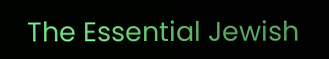The Essential Jewish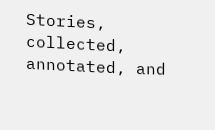Stories, collected, annotated, and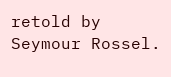retold by Seymour Rossel.